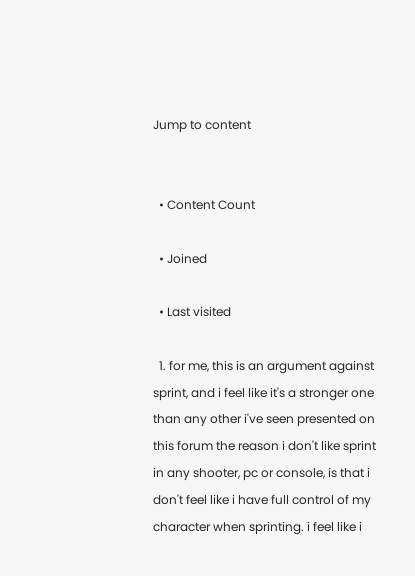Jump to content


  • Content Count

  • Joined

  • Last visited

  1. for me, this is an argument against sprint, and i feel like it's a stronger one than any other i've seen presented on this forum the reason i don't like sprint in any shooter, pc or console, is that i don't feel like i have full control of my character when sprinting. i feel like i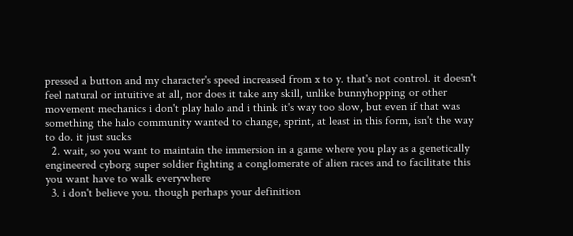pressed a button and my character's speed increased from x to y. that's not control. it doesn't feel natural or intuitive at all, nor does it take any skill, unlike bunnyhopping or other movement mechanics i don't play halo and i think it's way too slow, but even if that was something the halo community wanted to change, sprint, at least in this form, isn't the way to do. it just sucks
  2. wait, so you want to maintain the immersion in a game where you play as a genetically engineered cyborg super soldier fighting a conglomerate of alien races and to facilitate this you want have to walk everywhere
  3. i don't believe you. though perhaps your definition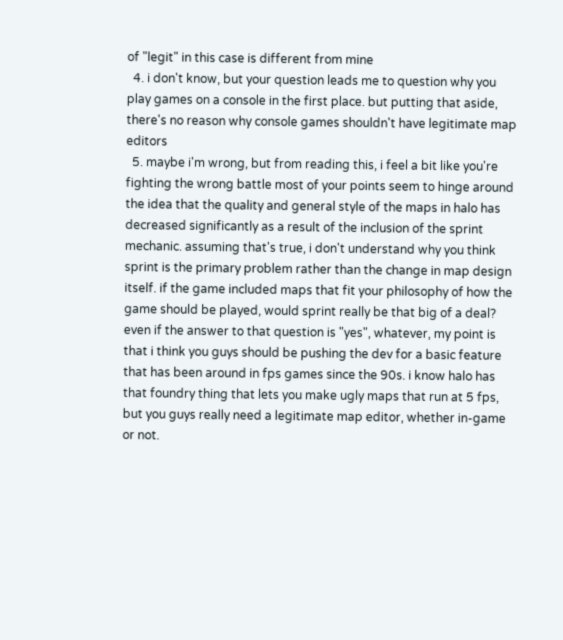of "legit" in this case is different from mine
  4. i don't know, but your question leads me to question why you play games on a console in the first place. but putting that aside, there's no reason why console games shouldn't have legitimate map editors
  5. maybe i'm wrong, but from reading this, i feel a bit like you're fighting the wrong battle most of your points seem to hinge around the idea that the quality and general style of the maps in halo has decreased significantly as a result of the inclusion of the sprint mechanic. assuming that's true, i don't understand why you think sprint is the primary problem rather than the change in map design itself. if the game included maps that fit your philosophy of how the game should be played, would sprint really be that big of a deal? even if the answer to that question is "yes", whatever, my point is that i think you guys should be pushing the dev for a basic feature that has been around in fps games since the 90s. i know halo has that foundry thing that lets you make ugly maps that run at 5 fps, but you guys really need a legitimate map editor, whether in-game or not.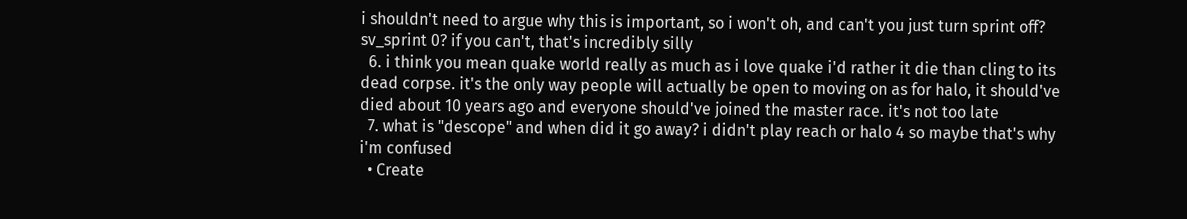i shouldn't need to argue why this is important, so i won't oh, and can't you just turn sprint off? sv_sprint 0? if you can't, that's incredibly silly
  6. i think you mean quake world really as much as i love quake i'd rather it die than cling to its dead corpse. it's the only way people will actually be open to moving on as for halo, it should've died about 10 years ago and everyone should've joined the master race. it's not too late
  7. what is "descope" and when did it go away? i didn't play reach or halo 4 so maybe that's why i'm confused
  • Create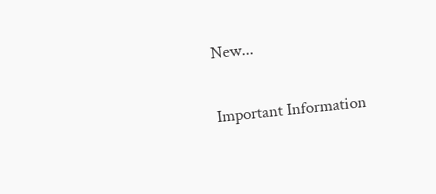New...

Important Information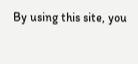By using this site, you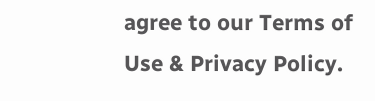agree to our Terms of Use & Privacy Policy.